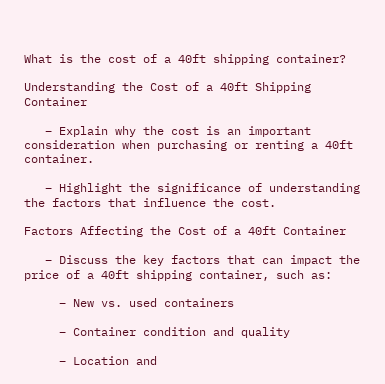What is the cost of a 40ft shipping container?

Understanding the Cost of a 40ft Shipping Container

   – Explain why the cost is an important consideration when purchasing or renting a 40ft container.

   – Highlight the significance of understanding the factors that influence the cost.

Factors Affecting the Cost of a 40ft Container

   – Discuss the key factors that can impact the price of a 40ft shipping container, such as:

     – New vs. used containers

     – Container condition and quality

     – Location and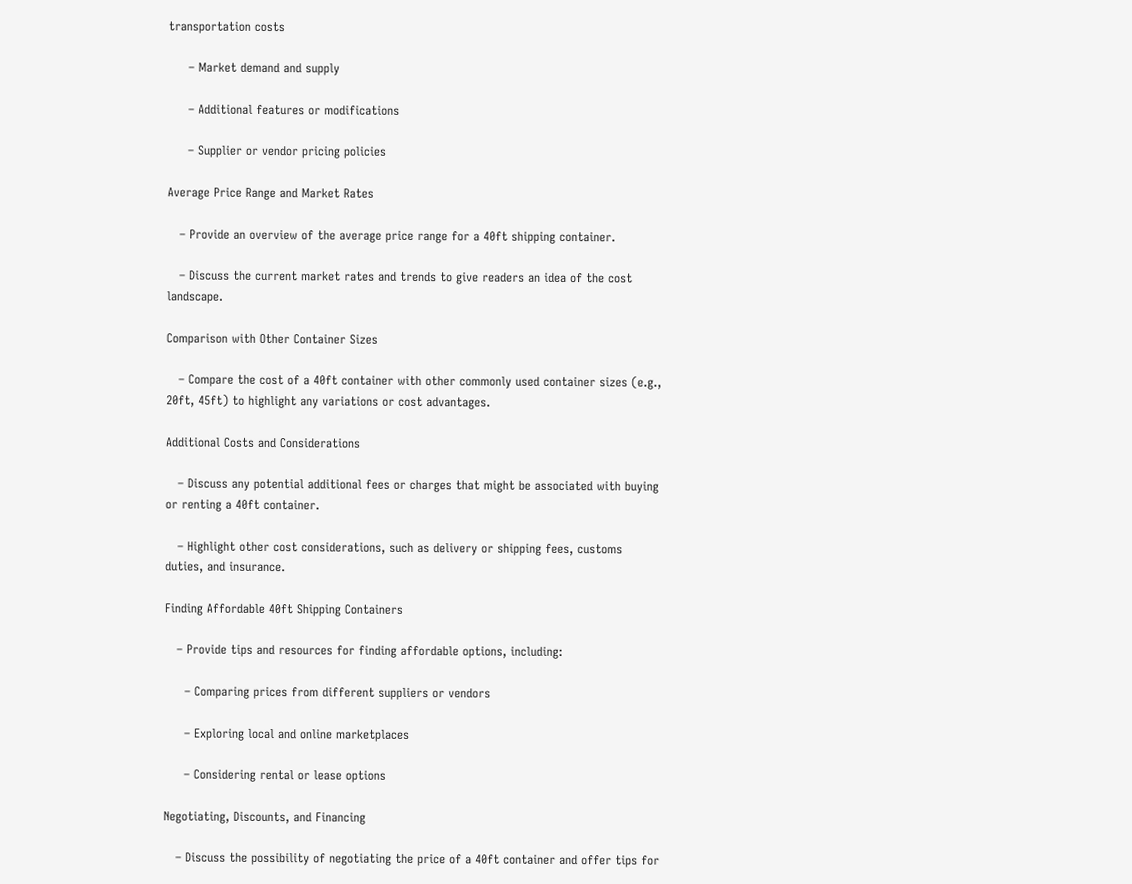transportation costs

     – Market demand and supply

     – Additional features or modifications

     – Supplier or vendor pricing policies

Average Price Range and Market Rates

   – Provide an overview of the average price range for a 40ft shipping container.

   – Discuss the current market rates and trends to give readers an idea of the cost landscape.

Comparison with Other Container Sizes

   – Compare the cost of a 40ft container with other commonly used container sizes (e.g., 20ft, 45ft) to highlight any variations or cost advantages.

Additional Costs and Considerations

   – Discuss any potential additional fees or charges that might be associated with buying or renting a 40ft container.

   – Highlight other cost considerations, such as delivery or shipping fees, customs duties, and insurance.

Finding Affordable 40ft Shipping Containers

   – Provide tips and resources for finding affordable options, including:

     – Comparing prices from different suppliers or vendors

     – Exploring local and online marketplaces

     – Considering rental or lease options

Negotiating, Discounts, and Financing

   – Discuss the possibility of negotiating the price of a 40ft container and offer tips for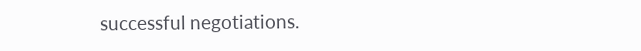successful negotiations.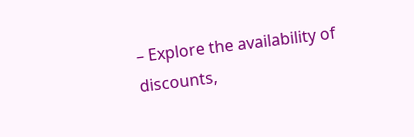– Explore the availability of discounts,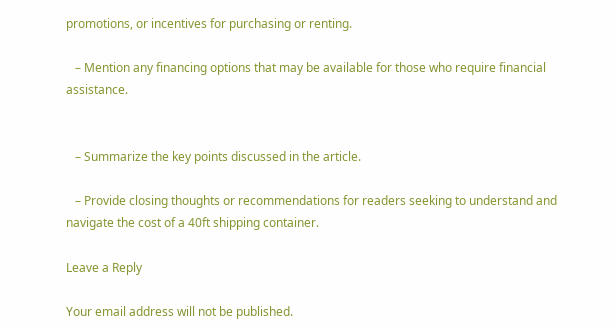promotions, or incentives for purchasing or renting.

   – Mention any financing options that may be available for those who require financial assistance.


   – Summarize the key points discussed in the article.

   – Provide closing thoughts or recommendations for readers seeking to understand and navigate the cost of a 40ft shipping container.

Leave a Reply

Your email address will not be published.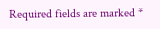Required fields are marked *